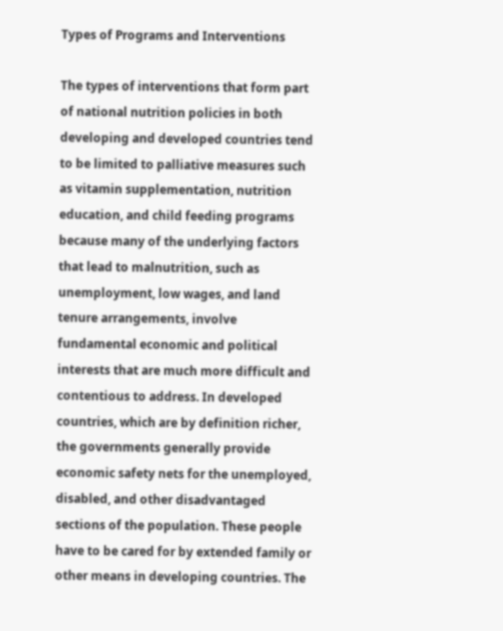Types of Programs and Interventions

The types of interventions that form part of national nutrition policies in both developing and developed countries tend to be limited to palliative measures such as vitamin supplementation, nutrition education, and child feeding programs because many of the underlying factors that lead to malnutrition, such as unemployment, low wages, and land tenure arrangements, involve fundamental economic and political interests that are much more difficult and contentious to address. In developed countries, which are by definition richer, the governments generally provide economic safety nets for the unemployed, disabled, and other disadvantaged sections of the population. These people have to be cared for by extended family or other means in developing countries. The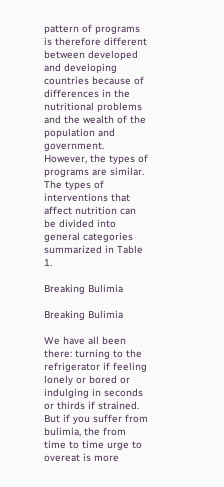pattern of programs is therefore different between developed and developing countries because of differences in the nutritional problems and the wealth of the population and government. However, the types of programs are similar. The types of interventions that affect nutrition can be divided into general categories summarized in Table 1.

Breaking Bulimia

Breaking Bulimia

We have all been there: turning to the refrigerator if feeling lonely or bored or indulging in seconds or thirds if strained. But if you suffer from bulimia, the from time to time urge to overeat is more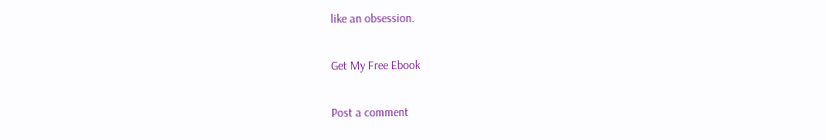like an obsession.

Get My Free Ebook

Post a comment